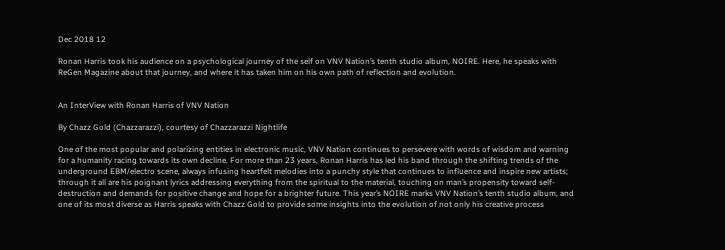Dec 2018 12

Ronan Harris took his audience on a psychological journey of the self on VNV Nation’s tenth studio album, NOIRE. Here, he speaks with ReGen Magazine about that journey, and where it has taken him on his own path of reflection and evolution.


An InterView with Ronan Harris of VNV Nation

By Chazz Gold (Chazzarazzi), courtesy of Chazzarazzi Nightlife

One of the most popular and polarizing entities in electronic music, VNV Nation continues to persevere with words of wisdom and warning for a humanity racing towards its own decline. For more than 23 years, Ronan Harris has led his band through the shifting trends of the underground EBM/electro scene, always infusing heartfelt melodies into a punchy style that continues to influence and inspire new artists; through it all are his poignant lyrics addressing everything from the spiritual to the material, touching on man’s propensity toward self-destruction and demands for positive change and hope for a brighter future. This year’s NOIRE marks VNV Nation’s tenth studio album, and one of its most diverse as Harris speaks with Chazz Gold to provide some insights into the evolution of not only his creative process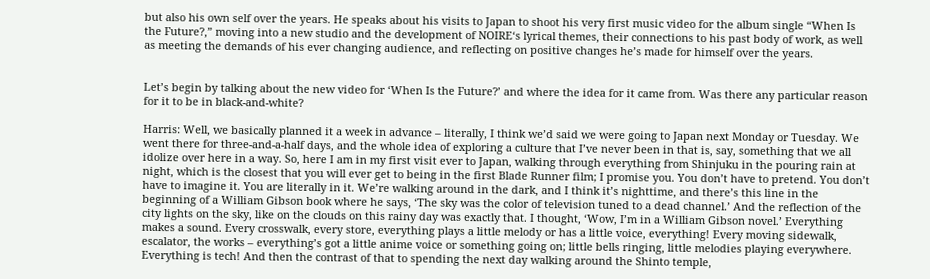but also his own self over the years. He speaks about his visits to Japan to shoot his very first music video for the album single “When Is the Future?,” moving into a new studio and the development of NOIRE‘s lyrical themes, their connections to his past body of work, as well as meeting the demands of his ever changing audience, and reflecting on positive changes he’s made for himself over the years.


Let’s begin by talking about the new video for ‘When Is the Future?’ and where the idea for it came from. Was there any particular reason for it to be in black-and-white?

Harris: Well, we basically planned it a week in advance – literally, I think we’d said we were going to Japan next Monday or Tuesday. We went there for three-and-a-half days, and the whole idea of exploring a culture that I’ve never been in that is, say, something that we all idolize over here in a way. So, here I am in my first visit ever to Japan, walking through everything from Shinjuku in the pouring rain at night, which is the closest that you will ever get to being in the first Blade Runner film; I promise you. You don’t have to pretend. You don’t have to imagine it. You are literally in it. We’re walking around in the dark, and I think it’s nighttime, and there’s this line in the beginning of a William Gibson book where he says, ‘The sky was the color of television tuned to a dead channel.’ And the reflection of the city lights on the sky, like on the clouds on this rainy day was exactly that. I thought, ‘Wow, I’m in a William Gibson novel.’ Everything makes a sound. Every crosswalk, every store, everything plays a little melody or has a little voice, everything! Every moving sidewalk, escalator, the works – everything’s got a little anime voice or something going on; little bells ringing, little melodies playing everywhere. Everything is tech! And then the contrast of that to spending the next day walking around the Shinto temple,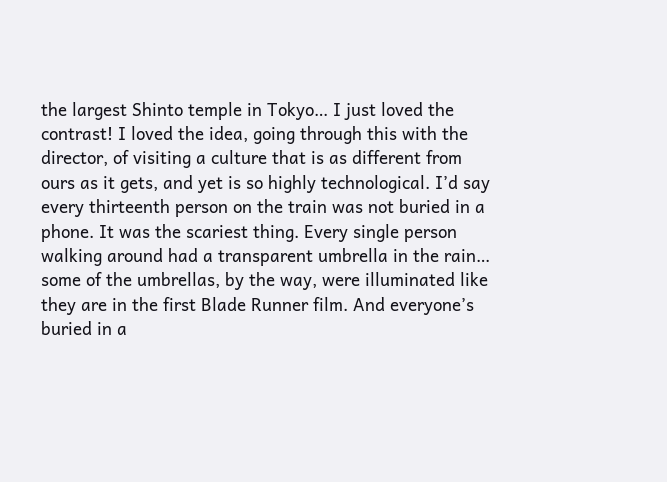the largest Shinto temple in Tokyo… I just loved the contrast! I loved the idea, going through this with the director, of visiting a culture that is as different from ours as it gets, and yet is so highly technological. I’d say every thirteenth person on the train was not buried in a phone. It was the scariest thing. Every single person walking around had a transparent umbrella in the rain… some of the umbrellas, by the way, were illuminated like they are in the first Blade Runner film. And everyone’s buried in a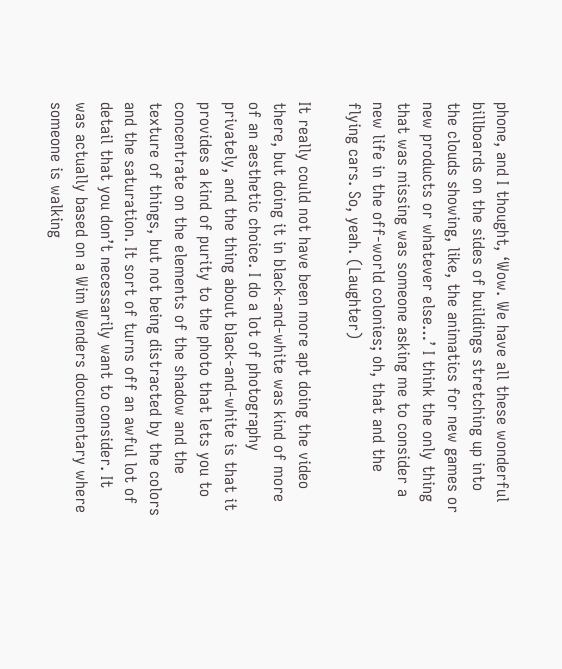phone, and I thought, ‘Wow. We have all these wonderful billboards on the sides of buildings stretching up into the clouds showing, like, the animatics for new games or new products or whatever else…’ I think the only thing that was missing was someone asking me to consider a new life in the off-world colonies; oh, that and the flying cars. So, yeah. (Laughter)

It really could not have been more apt doing the video there, but doing it in black-and-white was kind of more of an aesthetic choice. I do a lot of photography privately, and the thing about black-and-white is that it provides a kind of purity to the photo that lets you to concentrate on the elements of the shadow and the texture of things, but not being distracted by the colors and the saturation. It sort of turns off an awful lot of detail that you don’t necessarily want to consider. It was actually based on a Wim Wenders documentary where someone is walking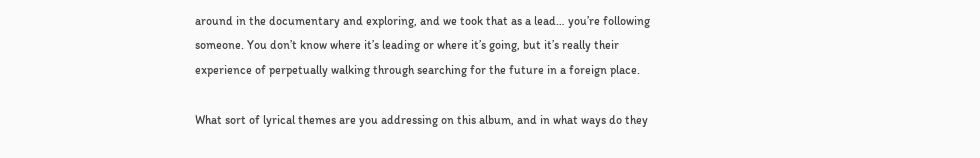around in the documentary and exploring, and we took that as a lead… you’re following someone. You don’t know where it’s leading or where it’s going, but it’s really their experience of perpetually walking through searching for the future in a foreign place.

What sort of lyrical themes are you addressing on this album, and in what ways do they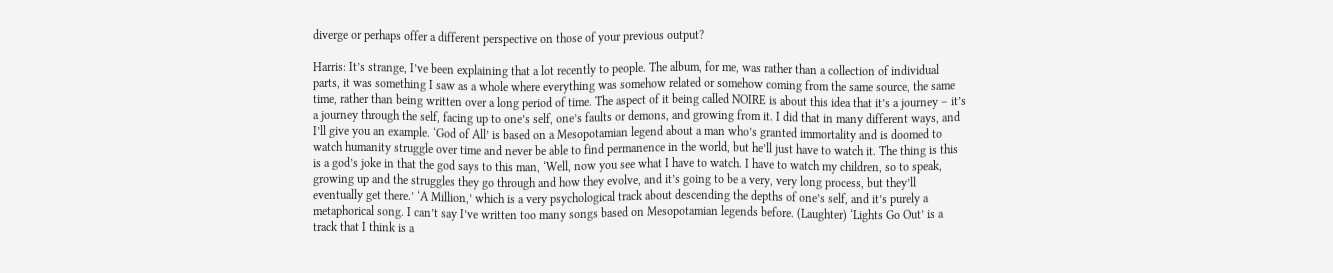diverge or perhaps offer a different perspective on those of your previous output?

Harris: It’s strange, I’ve been explaining that a lot recently to people. The album, for me, was rather than a collection of individual parts, it was something I saw as a whole where everything was somehow related or somehow coming from the same source, the same time, rather than being written over a long period of time. The aspect of it being called NOIRE is about this idea that it’s a journey – it’s a journey through the self, facing up to one’s self, one’s faults or demons, and growing from it. I did that in many different ways, and I’ll give you an example. ‘God of All’ is based on a Mesopotamian legend about a man who’s granted immortality and is doomed to watch humanity struggle over time and never be able to find permanence in the world, but he’ll just have to watch it. The thing is this is a god’s joke in that the god says to this man, ‘Well, now you see what I have to watch. I have to watch my children, so to speak, growing up and the struggles they go through and how they evolve, and it’s going to be a very, very long process, but they’ll eventually get there.’ ‘A Million,’ which is a very psychological track about descending the depths of one’s self, and it’s purely a metaphorical song. I can’t say I’ve written too many songs based on Mesopotamian legends before. (Laughter) ‘Lights Go Out’ is a track that I think is a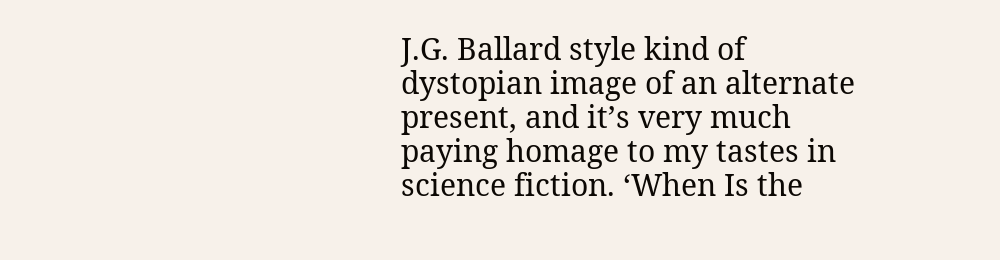J.G. Ballard style kind of dystopian image of an alternate present, and it’s very much paying homage to my tastes in science fiction. ‘When Is the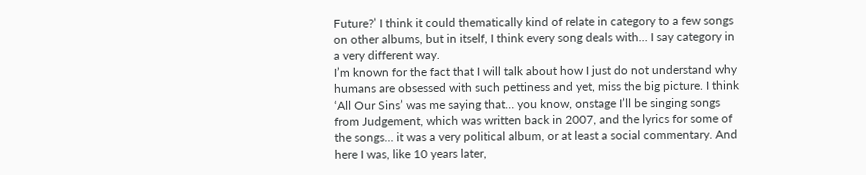Future?’ I think it could thematically kind of relate in category to a few songs on other albums, but in itself, I think every song deals with… I say category in a very different way.
I’m known for the fact that I will talk about how I just do not understand why humans are obsessed with such pettiness and yet, miss the big picture. I think ‘All Our Sins’ was me saying that… you know, onstage I’ll be singing songs from Judgement, which was written back in 2007, and the lyrics for some of the songs… it was a very political album, or at least a social commentary. And here I was, like 10 years later,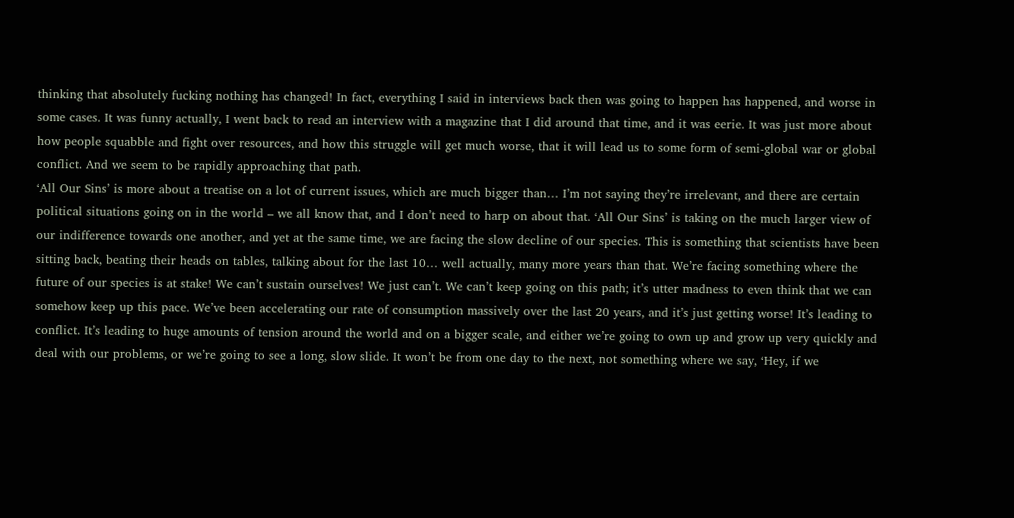thinking that absolutely fucking nothing has changed! In fact, everything I said in interviews back then was going to happen has happened, and worse in some cases. It was funny actually, I went back to read an interview with a magazine that I did around that time, and it was eerie. It was just more about how people squabble and fight over resources, and how this struggle will get much worse, that it will lead us to some form of semi-global war or global conflict. And we seem to be rapidly approaching that path.
‘All Our Sins’ is more about a treatise on a lot of current issues, which are much bigger than… I’m not saying they’re irrelevant, and there are certain political situations going on in the world – we all know that, and I don’t need to harp on about that. ‘All Our Sins’ is taking on the much larger view of our indifference towards one another, and yet at the same time, we are facing the slow decline of our species. This is something that scientists have been sitting back, beating their heads on tables, talking about for the last 10… well actually, many more years than that. We’re facing something where the future of our species is at stake! We can’t sustain ourselves! We just can’t. We can’t keep going on this path; it’s utter madness to even think that we can somehow keep up this pace. We’ve been accelerating our rate of consumption massively over the last 20 years, and it’s just getting worse! It’s leading to conflict. It’s leading to huge amounts of tension around the world and on a bigger scale, and either we’re going to own up and grow up very quickly and deal with our problems, or we’re going to see a long, slow slide. It won’t be from one day to the next, not something where we say, ‘Hey, if we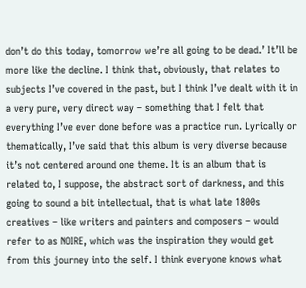don’t do this today, tomorrow we’re all going to be dead.’ It’ll be more like the decline. I think that, obviously, that relates to subjects I’ve covered in the past, but I think I’ve dealt with it in a very pure, very direct way – something that I felt that everything I’ve ever done before was a practice run. Lyrically or thematically, I’ve said that this album is very diverse because it’s not centered around one theme. It is an album that is related to, I suppose, the abstract sort of darkness, and this going to sound a bit intellectual, that is what late 1800s creatives – like writers and painters and composers – would refer to as NOIRE, which was the inspiration they would get from this journey into the self. I think everyone knows what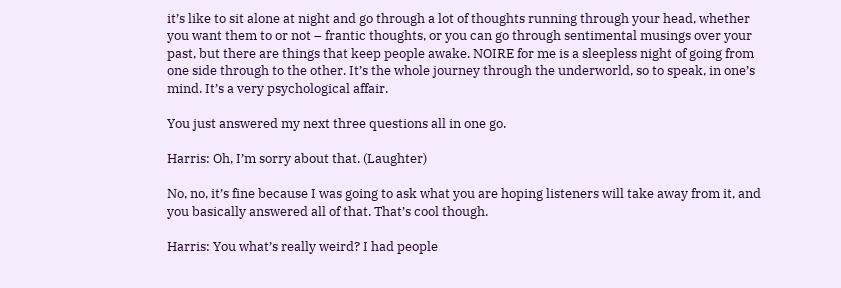it’s like to sit alone at night and go through a lot of thoughts running through your head, whether you want them to or not – frantic thoughts, or you can go through sentimental musings over your past, but there are things that keep people awake. NOIRE for me is a sleepless night of going from one side through to the other. It’s the whole journey through the underworld, so to speak, in one’s mind. It’s a very psychological affair.

You just answered my next three questions all in one go.

Harris: Oh, I’m sorry about that. (Laughter)

No, no, it’s fine because I was going to ask what you are hoping listeners will take away from it, and you basically answered all of that. That’s cool though.

Harris: You what’s really weird? I had people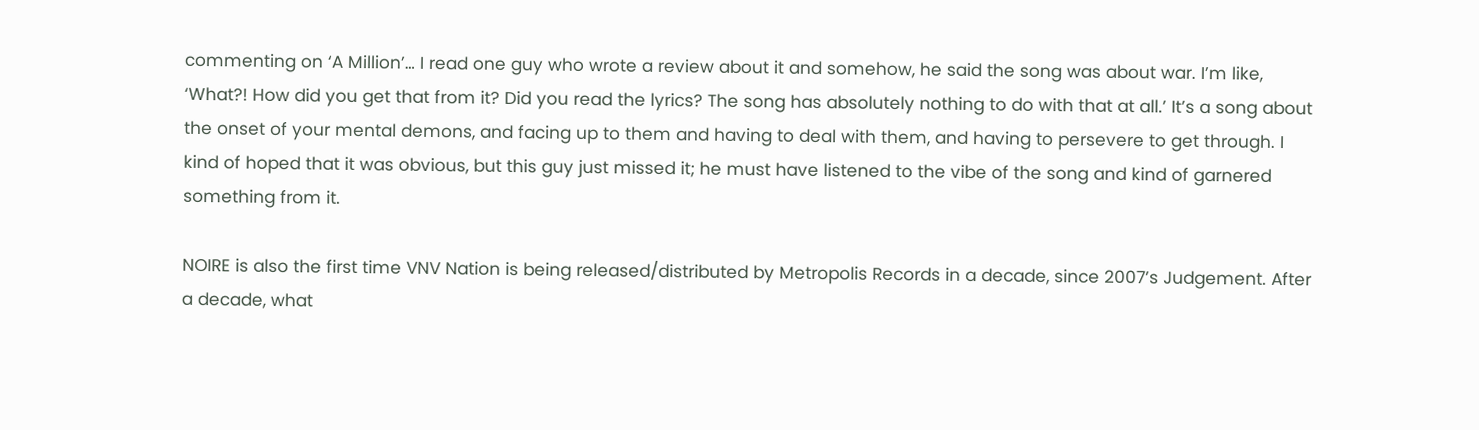commenting on ‘A Million’… I read one guy who wrote a review about it and somehow, he said the song was about war. I’m like, ‘What?! How did you get that from it? Did you read the lyrics? The song has absolutely nothing to do with that at all.’ It’s a song about the onset of your mental demons, and facing up to them and having to deal with them, and having to persevere to get through. I kind of hoped that it was obvious, but this guy just missed it; he must have listened to the vibe of the song and kind of garnered something from it.

NOIRE is also the first time VNV Nation is being released/distributed by Metropolis Records in a decade, since 2007’s Judgement. After a decade, what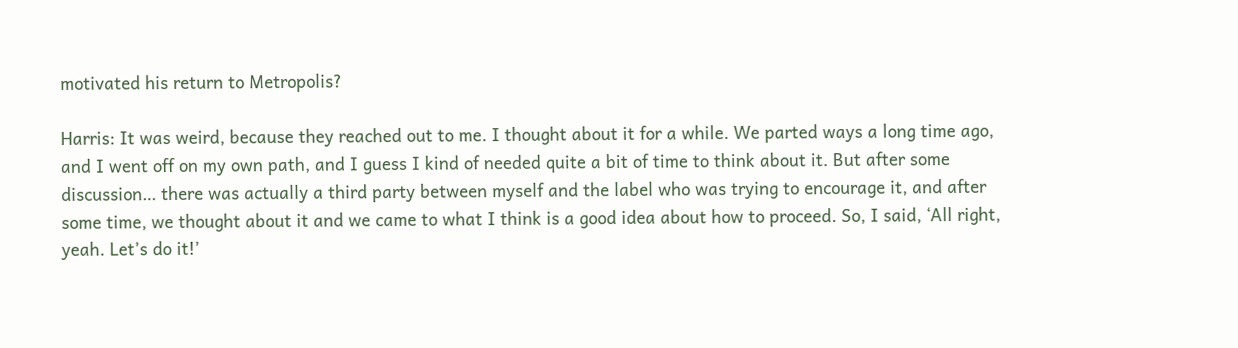motivated his return to Metropolis?

Harris: It was weird, because they reached out to me. I thought about it for a while. We parted ways a long time ago, and I went off on my own path, and I guess I kind of needed quite a bit of time to think about it. But after some discussion… there was actually a third party between myself and the label who was trying to encourage it, and after some time, we thought about it and we came to what I think is a good idea about how to proceed. So, I said, ‘All right, yeah. Let’s do it!’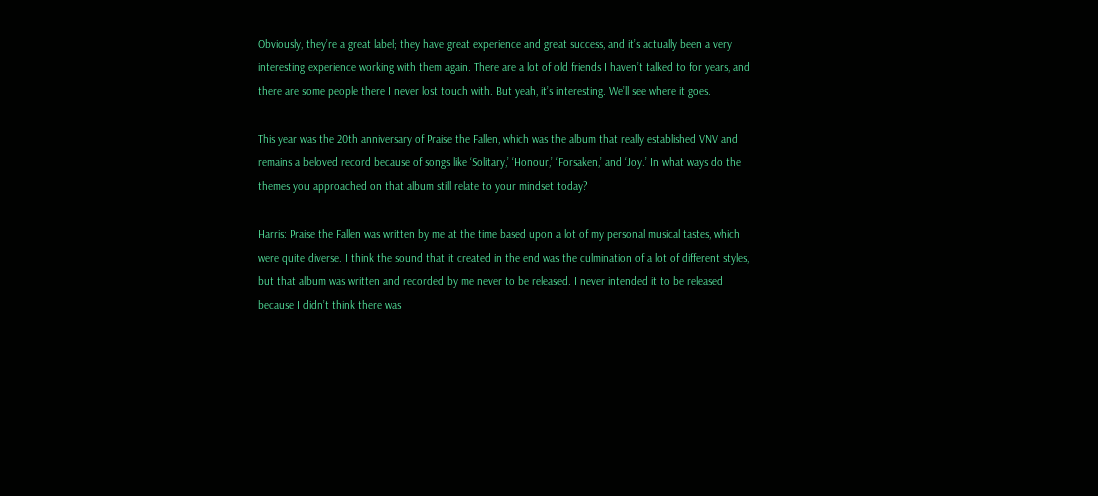Obviously, they’re a great label; they have great experience and great success, and it’s actually been a very interesting experience working with them again. There are a lot of old friends I haven’t talked to for years, and there are some people there I never lost touch with. But yeah, it’s interesting. We’ll see where it goes.

This year was the 20th anniversary of Praise the Fallen, which was the album that really established VNV and remains a beloved record because of songs like ‘Solitary,’ ‘Honour,’ ‘Forsaken,’ and ‘Joy.’ In what ways do the themes you approached on that album still relate to your mindset today?

Harris: Praise the Fallen was written by me at the time based upon a lot of my personal musical tastes, which were quite diverse. I think the sound that it created in the end was the culmination of a lot of different styles, but that album was written and recorded by me never to be released. I never intended it to be released because I didn’t think there was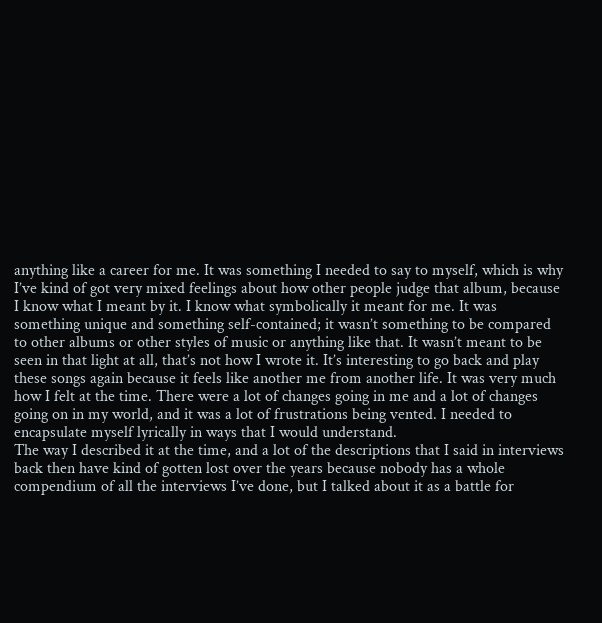anything like a career for me. It was something I needed to say to myself, which is why I’ve kind of got very mixed feelings about how other people judge that album, because I know what I meant by it. I know what symbolically it meant for me. It was something unique and something self-contained; it wasn’t something to be compared to other albums or other styles of music or anything like that. It wasn’t meant to be seen in that light at all, that’s not how I wrote it. It’s interesting to go back and play these songs again because it feels like another me from another life. It was very much how I felt at the time. There were a lot of changes going in me and a lot of changes going on in my world, and it was a lot of frustrations being vented. I needed to encapsulate myself lyrically in ways that I would understand.
The way I described it at the time, and a lot of the descriptions that I said in interviews back then have kind of gotten lost over the years because nobody has a whole compendium of all the interviews I’ve done, but I talked about it as a battle for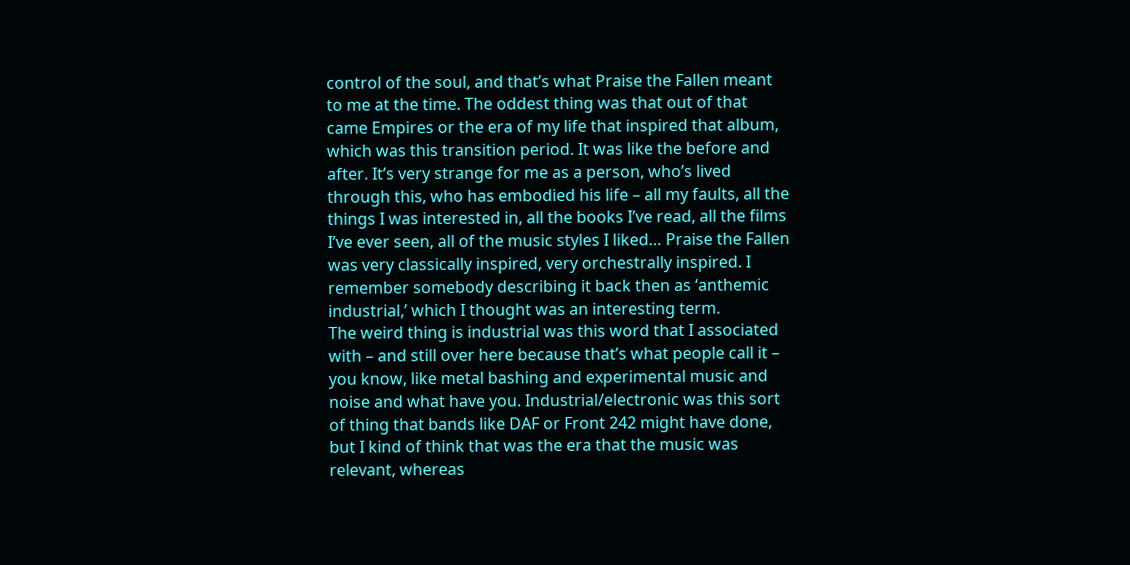control of the soul, and that’s what Praise the Fallen meant to me at the time. The oddest thing was that out of that came Empires or the era of my life that inspired that album, which was this transition period. It was like the before and after. It’s very strange for me as a person, who’s lived through this, who has embodied his life – all my faults, all the things I was interested in, all the books I’ve read, all the films I’ve ever seen, all of the music styles I liked… Praise the Fallen was very classically inspired, very orchestrally inspired. I remember somebody describing it back then as ‘anthemic industrial,’ which I thought was an interesting term.
The weird thing is industrial was this word that I associated with – and still over here because that’s what people call it – you know, like metal bashing and experimental music and noise and what have you. Industrial/electronic was this sort of thing that bands like DAF or Front 242 might have done, but I kind of think that was the era that the music was relevant, whereas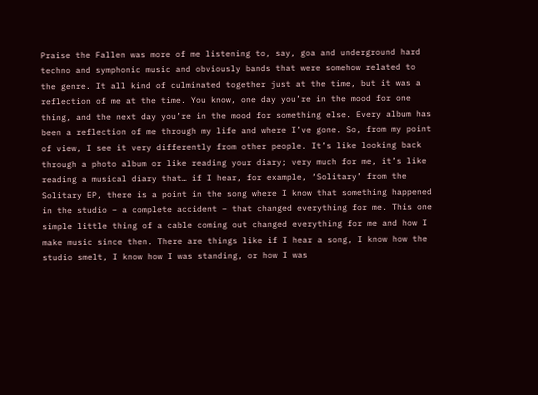Praise the Fallen was more of me listening to, say, goa and underground hard techno and symphonic music and obviously bands that were somehow related to the genre. It all kind of culminated together just at the time, but it was a reflection of me at the time. You know, one day you’re in the mood for one thing, and the next day you’re in the mood for something else. Every album has been a reflection of me through my life and where I’ve gone. So, from my point of view, I see it very differently from other people. It’s like looking back through a photo album or like reading your diary; very much for me, it’s like reading a musical diary that… if I hear, for example, ‘Solitary’ from the Solitary EP, there is a point in the song where I know that something happened in the studio – a complete accident – that changed everything for me. This one simple little thing of a cable coming out changed everything for me and how I make music since then. There are things like if I hear a song, I know how the studio smelt, I know how I was standing, or how I was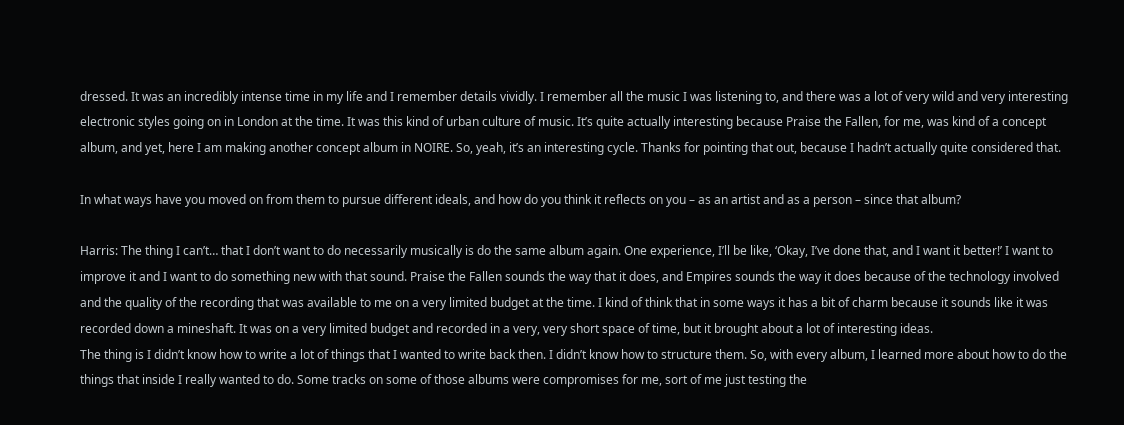dressed. It was an incredibly intense time in my life and I remember details vividly. I remember all the music I was listening to, and there was a lot of very wild and very interesting electronic styles going on in London at the time. It was this kind of urban culture of music. It’s quite actually interesting because Praise the Fallen, for me, was kind of a concept album, and yet, here I am making another concept album in NOIRE. So, yeah, it’s an interesting cycle. Thanks for pointing that out, because I hadn’t actually quite considered that.

In what ways have you moved on from them to pursue different ideals, and how do you think it reflects on you – as an artist and as a person – since that album?

Harris: The thing I can’t… that I don’t want to do necessarily musically is do the same album again. One experience, I’ll be like, ‘Okay, I’ve done that, and I want it better!’ I want to improve it and I want to do something new with that sound. Praise the Fallen sounds the way that it does, and Empires sounds the way it does because of the technology involved and the quality of the recording that was available to me on a very limited budget at the time. I kind of think that in some ways it has a bit of charm because it sounds like it was recorded down a mineshaft. It was on a very limited budget and recorded in a very, very short space of time, but it brought about a lot of interesting ideas.
The thing is I didn’t know how to write a lot of things that I wanted to write back then. I didn’t know how to structure them. So, with every album, I learned more about how to do the things that inside I really wanted to do. Some tracks on some of those albums were compromises for me, sort of me just testing the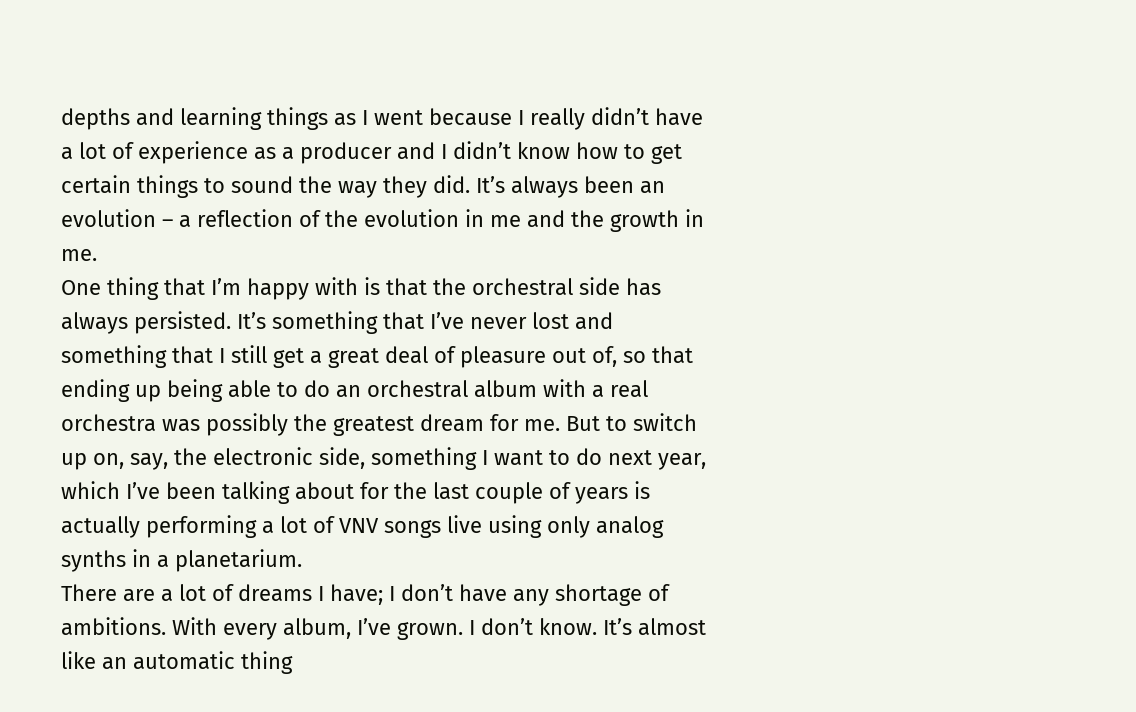depths and learning things as I went because I really didn’t have a lot of experience as a producer and I didn’t know how to get certain things to sound the way they did. It’s always been an evolution – a reflection of the evolution in me and the growth in me.
One thing that I’m happy with is that the orchestral side has always persisted. It’s something that I’ve never lost and something that I still get a great deal of pleasure out of, so that ending up being able to do an orchestral album with a real orchestra was possibly the greatest dream for me. But to switch up on, say, the electronic side, something I want to do next year, which I’ve been talking about for the last couple of years is actually performing a lot of VNV songs live using only analog synths in a planetarium.
There are a lot of dreams I have; I don’t have any shortage of ambitions. With every album, I’ve grown. I don’t know. It’s almost like an automatic thing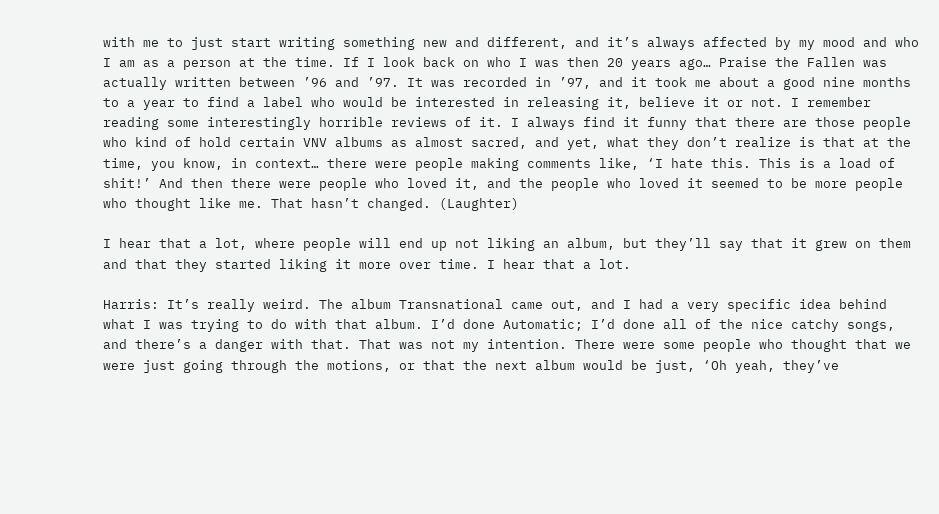with me to just start writing something new and different, and it’s always affected by my mood and who I am as a person at the time. If I look back on who I was then 20 years ago… Praise the Fallen was actually written between ’96 and ’97. It was recorded in ’97, and it took me about a good nine months to a year to find a label who would be interested in releasing it, believe it or not. I remember reading some interestingly horrible reviews of it. I always find it funny that there are those people who kind of hold certain VNV albums as almost sacred, and yet, what they don’t realize is that at the time, you know, in context… there were people making comments like, ‘I hate this. This is a load of shit!’ And then there were people who loved it, and the people who loved it seemed to be more people who thought like me. That hasn’t changed. (Laughter)

I hear that a lot, where people will end up not liking an album, but they’ll say that it grew on them and that they started liking it more over time. I hear that a lot.

Harris: It’s really weird. The album Transnational came out, and I had a very specific idea behind what I was trying to do with that album. I’d done Automatic; I’d done all of the nice catchy songs, and there’s a danger with that. That was not my intention. There were some people who thought that we were just going through the motions, or that the next album would be just, ‘Oh yeah, they’ve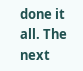done it all. The next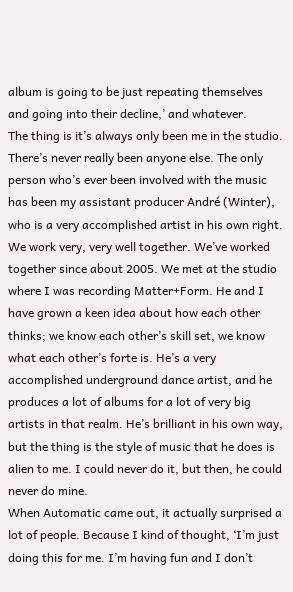album is going to be just repeating themselves and going into their decline,’ and whatever.
The thing is it’s always only been me in the studio. There’s never really been anyone else. The only person who’s ever been involved with the music has been my assistant producer André (Winter), who is a very accomplished artist in his own right. We work very, very well together. We’ve worked together since about 2005. We met at the studio where I was recording Matter+Form. He and I have grown a keen idea about how each other thinks; we know each other’s skill set, we know what each other’s forte is. He’s a very accomplished underground dance artist, and he produces a lot of albums for a lot of very big artists in that realm. He’s brilliant in his own way, but the thing is the style of music that he does is alien to me. I could never do it, but then, he could never do mine.
When Automatic came out, it actually surprised a lot of people. Because I kind of thought, ‘I’m just doing this for me. I’m having fun and I don’t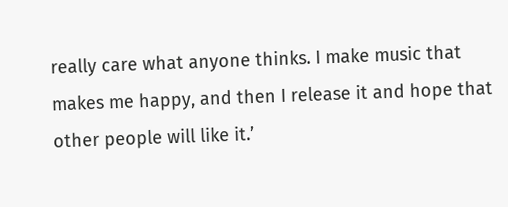really care what anyone thinks. I make music that makes me happy, and then I release it and hope that other people will like it.’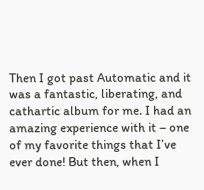Then I got past Automatic and it was a fantastic, liberating, and cathartic album for me. I had an amazing experience with it – one of my favorite things that I’ve ever done! But then, when I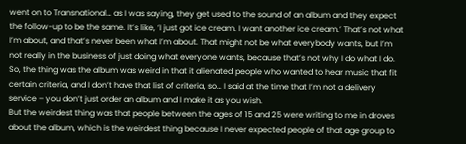went on to Transnational… as I was saying, they get used to the sound of an album and they expect the follow-up to be the same. It’s like, ‘I just got ice cream. I want another ice cream.’ That’s not what I’m about, and that’s never been what I’m about. That might not be what everybody wants, but I’m not really in the business of just doing what everyone wants, because that’s not why I do what I do. So, the thing was the album was weird in that it alienated people who wanted to hear music that fit certain criteria, and I don’t have that list of criteria, so… I said at the time that I’m not a delivery service – you don’t just order an album and I make it as you wish.
But the weirdest thing was that people between the ages of 15 and 25 were writing to me in droves about the album, which is the weirdest thing because I never expected people of that age group to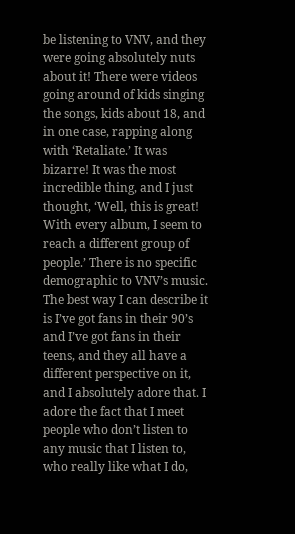be listening to VNV, and they were going absolutely nuts about it! There were videos going around of kids singing the songs, kids about 18, and in one case, rapping along with ‘Retaliate.’ It was bizarre! It was the most incredible thing, and I just thought, ‘Well, this is great! With every album, I seem to reach a different group of people.’ There is no specific demographic to VNV’s music. The best way I can describe it is I’ve got fans in their 90’s and I’ve got fans in their teens, and they all have a different perspective on it, and I absolutely adore that. I adore the fact that I meet people who don’t listen to any music that I listen to, who really like what I do,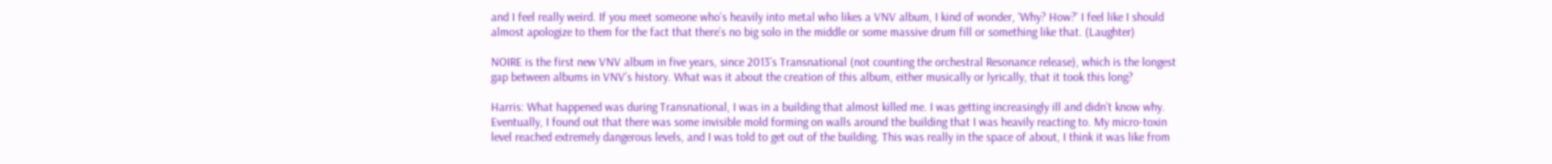and I feel really weird. If you meet someone who’s heavily into metal who likes a VNV album, I kind of wonder, ‘Why? How?’ I feel like I should almost apologize to them for the fact that there’s no big solo in the middle or some massive drum fill or something like that. (Laughter)

NOIRE is the first new VNV album in five years, since 2013’s Transnational (not counting the orchestral Resonance release), which is the longest gap between albums in VNV’s history. What was it about the creation of this album, either musically or lyrically, that it took this long?

Harris: What happened was during Transnational, I was in a building that almost killed me. I was getting increasingly ill and didn’t know why. Eventually, I found out that there was some invisible mold forming on walls around the building that I was heavily reacting to. My micro-toxin level reached extremely dangerous levels, and I was told to get out of the building. This was really in the space of about, I think it was like from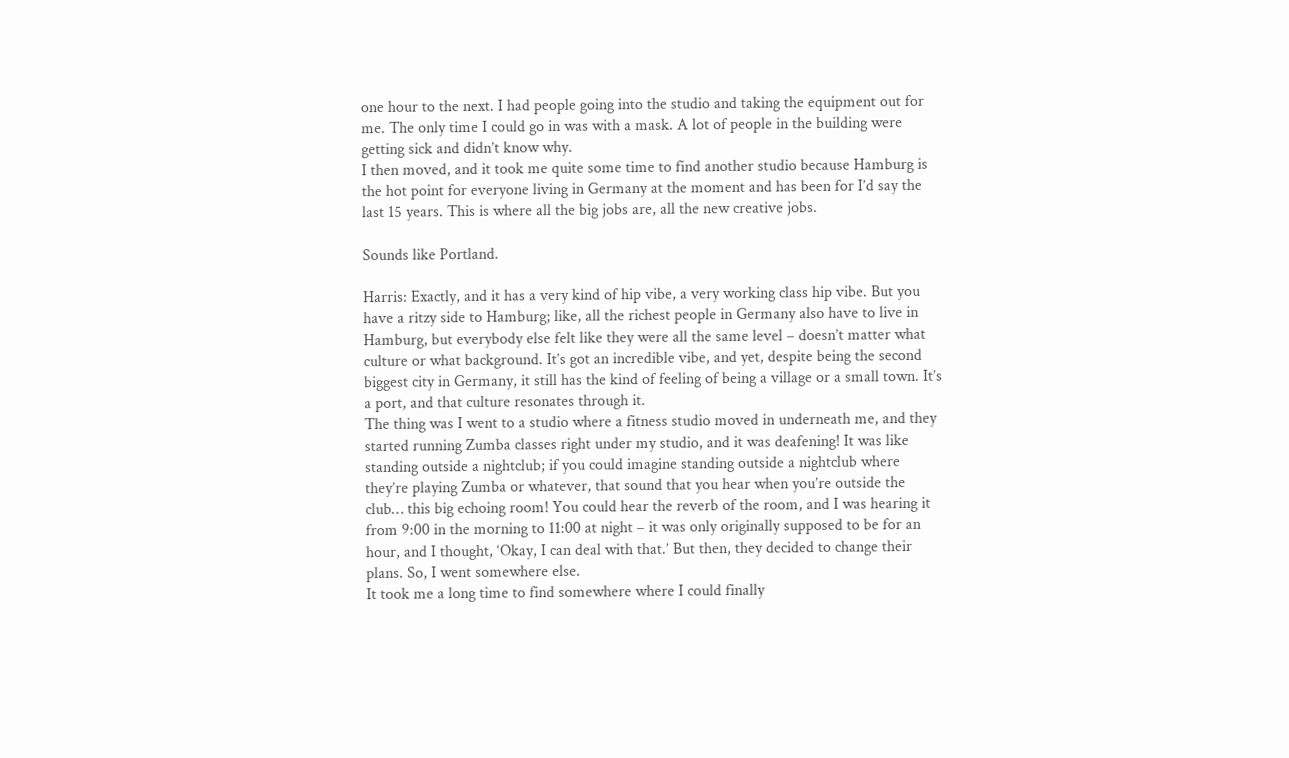one hour to the next. I had people going into the studio and taking the equipment out for me. The only time I could go in was with a mask. A lot of people in the building were getting sick and didn’t know why.
I then moved, and it took me quite some time to find another studio because Hamburg is the hot point for everyone living in Germany at the moment and has been for I’d say the last 15 years. This is where all the big jobs are, all the new creative jobs.

Sounds like Portland.

Harris: Exactly, and it has a very kind of hip vibe, a very working class hip vibe. But you have a ritzy side to Hamburg; like, all the richest people in Germany also have to live in Hamburg, but everybody else felt like they were all the same level – doesn’t matter what culture or what background. It’s got an incredible vibe, and yet, despite being the second biggest city in Germany, it still has the kind of feeling of being a village or a small town. It’s a port, and that culture resonates through it.
The thing was I went to a studio where a fitness studio moved in underneath me, and they started running Zumba classes right under my studio, and it was deafening! It was like standing outside a nightclub; if you could imagine standing outside a nightclub where they’re playing Zumba or whatever, that sound that you hear when you’re outside the club… this big echoing room! You could hear the reverb of the room, and I was hearing it from 9:00 in the morning to 11:00 at night – it was only originally supposed to be for an hour, and I thought, ‘Okay, I can deal with that.’ But then, they decided to change their plans. So, I went somewhere else.
It took me a long time to find somewhere where I could finally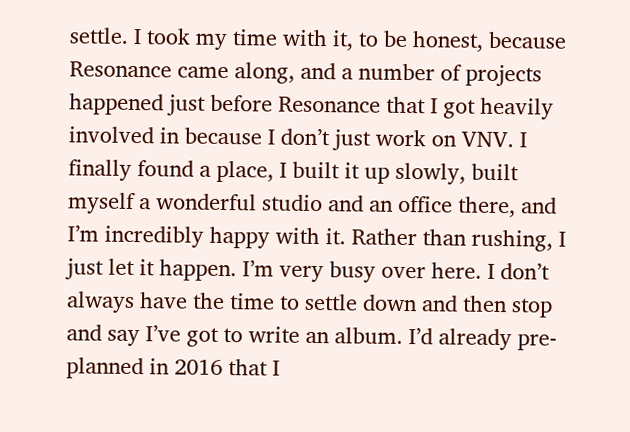settle. I took my time with it, to be honest, because Resonance came along, and a number of projects happened just before Resonance that I got heavily involved in because I don’t just work on VNV. I finally found a place, I built it up slowly, built myself a wonderful studio and an office there, and I’m incredibly happy with it. Rather than rushing, I just let it happen. I’m very busy over here. I don’t always have the time to settle down and then stop and say I’ve got to write an album. I’d already pre-planned in 2016 that I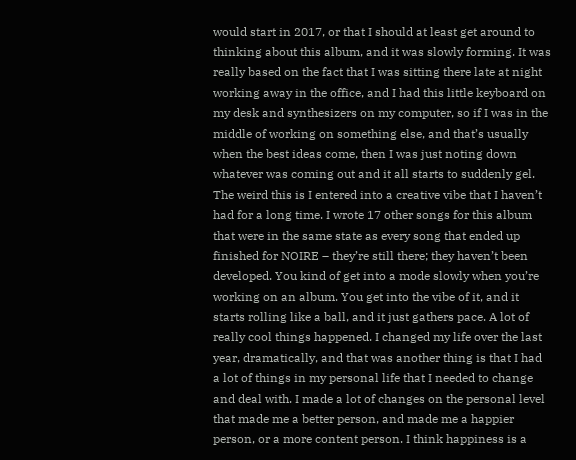would start in 2017, or that I should at least get around to thinking about this album, and it was slowly forming. It was really based on the fact that I was sitting there late at night working away in the office, and I had this little keyboard on my desk and synthesizers on my computer, so if I was in the middle of working on something else, and that’s usually when the best ideas come, then I was just noting down whatever was coming out and it all starts to suddenly gel.
The weird this is I entered into a creative vibe that I haven’t had for a long time. I wrote 17 other songs for this album that were in the same state as every song that ended up finished for NOIRE – they’re still there; they haven’t been developed. You kind of get into a mode slowly when you’re working on an album. You get into the vibe of it, and it starts rolling like a ball, and it just gathers pace. A lot of really cool things happened. I changed my life over the last year, dramatically, and that was another thing is that I had a lot of things in my personal life that I needed to change and deal with. I made a lot of changes on the personal level that made me a better person, and made me a happier person, or a more content person. I think happiness is a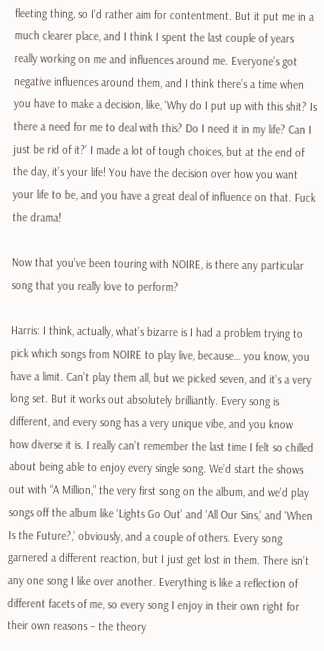fleeting thing, so I’d rather aim for contentment. But it put me in a much clearer place, and I think I spent the last couple of years really working on me and influences around me. Everyone’s got negative influences around them, and I think there’s a time when you have to make a decision, like, ‘Why do I put up with this shit? Is there a need for me to deal with this? Do I need it in my life? Can I just be rid of it?’ I made a lot of tough choices, but at the end of the day, it’s your life! You have the decision over how you want your life to be, and you have a great deal of influence on that. Fuck the drama!

Now that you’ve been touring with NOIRE, is there any particular song that you really love to perform?

Harris: I think, actually, what’s bizarre is I had a problem trying to pick which songs from NOIRE to play live, because… you know, you have a limit. Can’t play them all, but we picked seven, and it’s a very long set. But it works out absolutely brilliantly. Every song is different, and every song has a very unique vibe, and you know how diverse it is. I really can’t remember the last time I felt so chilled about being able to enjoy every single song. We’d start the shows out with “A Million,” the very first song on the album, and we’d play songs off the album like ‘Lights Go Out’ and ‘All Our Sins,’ and ‘When Is the Future?,’ obviously, and a couple of others. Every song garnered a different reaction, but I just get lost in them. There isn’t any one song I like over another. Everything is like a reflection of different facets of me, so every song I enjoy in their own right for their own reasons – the theory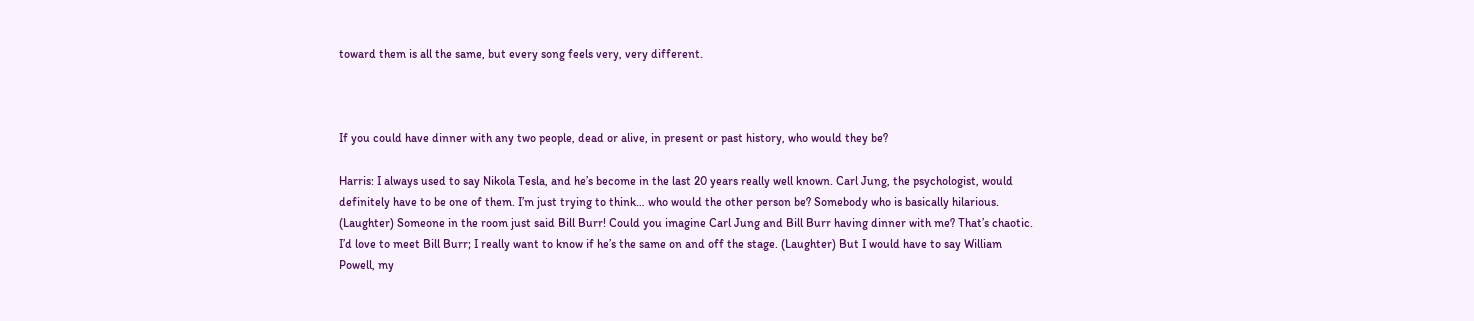toward them is all the same, but every song feels very, very different.



If you could have dinner with any two people, dead or alive, in present or past history, who would they be?

Harris: I always used to say Nikola Tesla, and he’s become in the last 20 years really well known. Carl Jung, the psychologist, would definitely have to be one of them. I’m just trying to think… who would the other person be? Somebody who is basically hilarious. (Laughter) Someone in the room just said Bill Burr! Could you imagine Carl Jung and Bill Burr having dinner with me? That’s chaotic. I’d love to meet Bill Burr; I really want to know if he’s the same on and off the stage. (Laughter) But I would have to say William Powell, my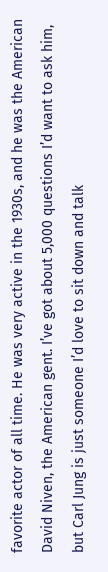favorite actor of all time. He was very active in the 1930s, and he was the American David Niven, the American gent. I’ve got about 5,000 questions I’d want to ask him, but Carl Jung is just someone I’d love to sit down and talk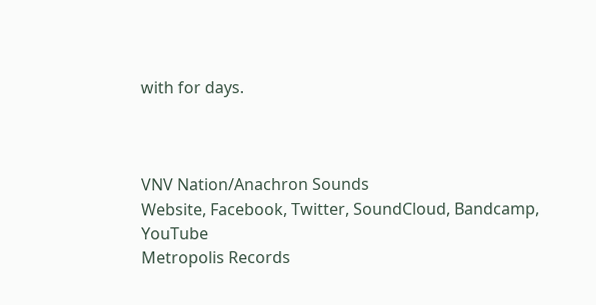with for days.



VNV Nation/Anachron Sounds
Website, Facebook, Twitter, SoundCloud, Bandcamp, YouTube
Metropolis Records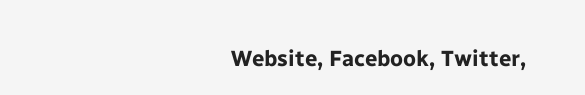Website, Facebook, Twitter,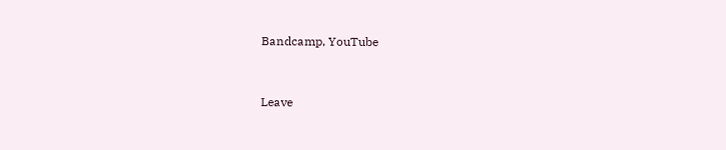Bandcamp, YouTube


Leave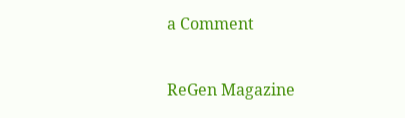a Comment

ReGen Magazine